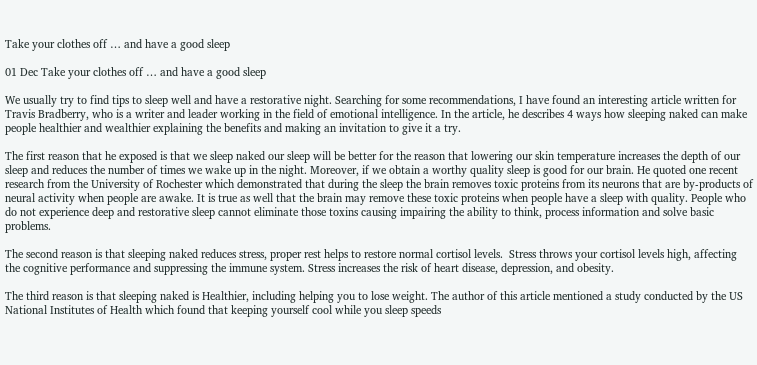Take your clothes off … and have a good sleep

01 Dec Take your clothes off … and have a good sleep

We usually try to find tips to sleep well and have a restorative night. Searching for some recommendations, I have found an interesting article written for Travis Bradberry, who is a writer and leader working in the field of emotional intelligence. In the article, he describes 4 ways how sleeping naked can make people healthier and wealthier explaining the benefits and making an invitation to give it a try.

The first reason that he exposed is that we sleep naked our sleep will be better for the reason that lowering our skin temperature increases the depth of our sleep and reduces the number of times we wake up in the night. Moreover, if we obtain a worthy quality sleep is good for our brain. He quoted one recent research from the University of Rochester which demonstrated that during the sleep the brain removes toxic proteins from its neurons that are by-products of neural activity when people are awake. It is true as well that the brain may remove these toxic proteins when people have a sleep with quality. People who do not experience deep and restorative sleep cannot eliminate those toxins causing impairing the ability to think, process information and solve basic problems.

The second reason is that sleeping naked reduces stress, proper rest helps to restore normal cortisol levels.  Stress throws your cortisol levels high, affecting the cognitive performance and suppressing the immune system. Stress increases the risk of heart disease, depression, and obesity.

The third reason is that sleeping naked is Healthier, including helping you to lose weight. The author of this article mentioned a study conducted by the US National Institutes of Health which found that keeping yourself cool while you sleep speeds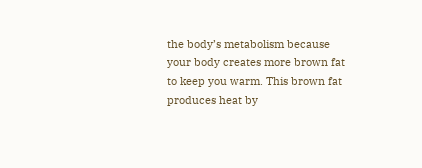the body’s metabolism because your body creates more brown fat to keep you warm. This brown fat produces heat by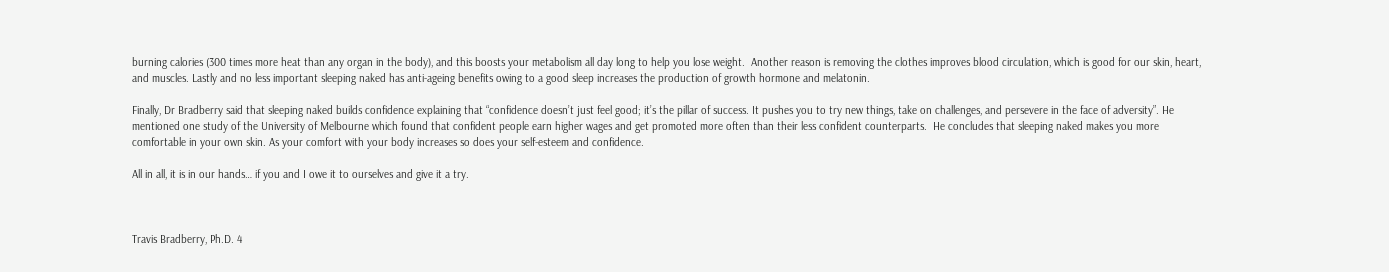burning calories (300 times more heat than any organ in the body), and this boosts your metabolism all day long to help you lose weight.  Another reason is removing the clothes improves blood circulation, which is good for our skin, heart, and muscles. Lastly and no less important sleeping naked has anti-ageing benefits owing to a good sleep increases the production of growth hormone and melatonin.

Finally, Dr Bradberry said that sleeping naked builds confidence explaining that “confidence doesn’t just feel good; it’s the pillar of success. It pushes you to try new things, take on challenges, and persevere in the face of adversity”. He mentioned one study of the University of Melbourne which found that confident people earn higher wages and get promoted more often than their less confident counterparts.  He concludes that sleeping naked makes you more comfortable in your own skin. As your comfort with your body increases so does your self-esteem and confidence.

All in all, it is in our hands… if you and I owe it to ourselves and give it a try.



Travis Bradberry, Ph.D. 4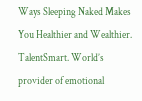Ways Sleeping Naked Makes You Healthier and Wealthier. TalentSmart. World’s provider of emotional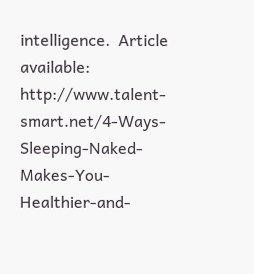intelligence.  Article available: http://www.talent-smart.net/4-Ways-Sleeping-Naked-Makes-You-Healthier-and-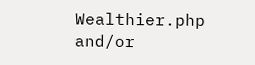Wealthier.php  and/or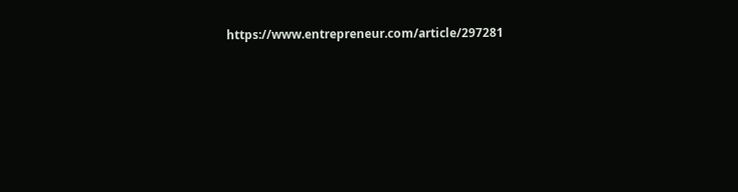https://www.entrepreneur.com/article/297281